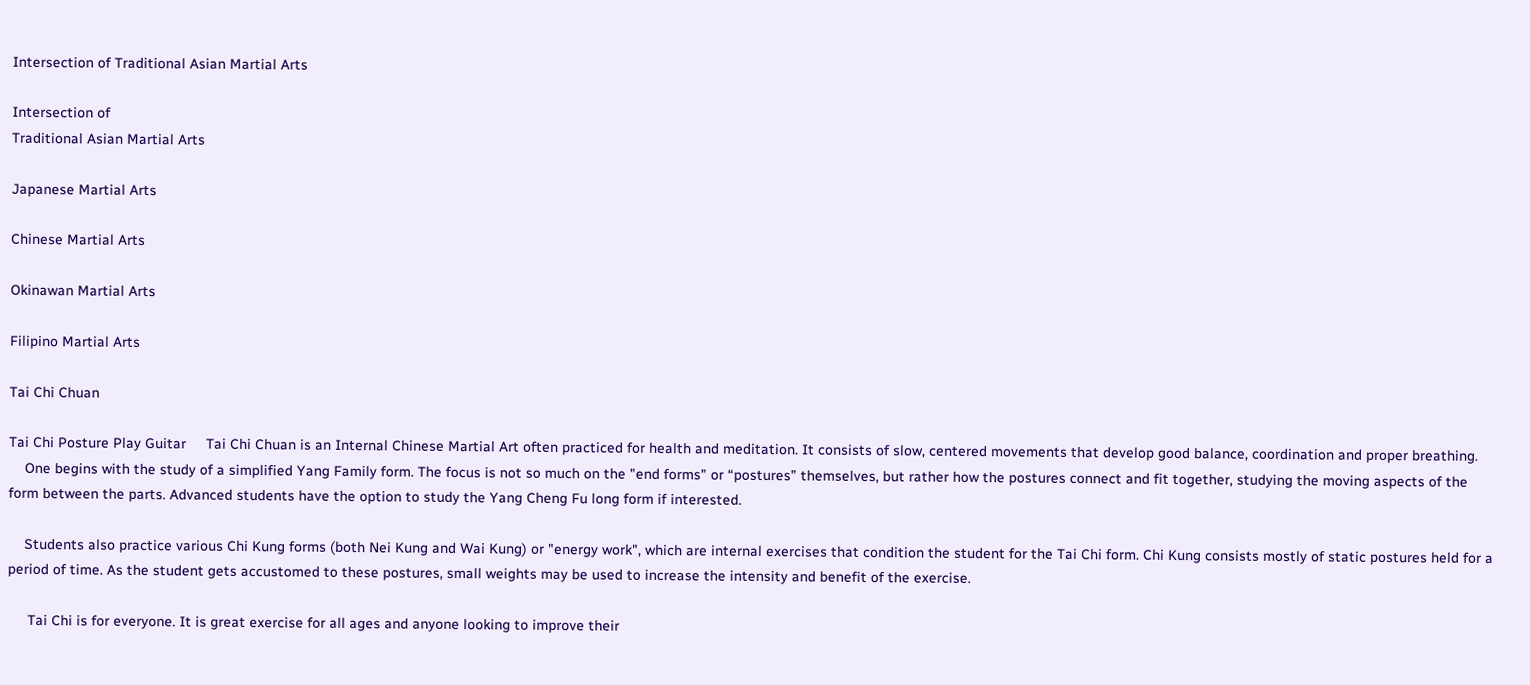Intersection of Traditional Asian Martial Arts

Intersection of
Traditional Asian Martial Arts

Japanese Martial Arts

Chinese Martial Arts

Okinawan Martial Arts

Filipino Martial Arts

Tai Chi Chuan

Tai Chi Posture Play Guitar     Tai Chi Chuan is an Internal Chinese Martial Art often practiced for health and meditation. It consists of slow, centered movements that develop good balance, coordination and proper breathing.
    One begins with the study of a simplified Yang Family form. The focus is not so much on the "end forms" or “postures” themselves, but rather how the postures connect and fit together, studying the moving aspects of the form between the parts. Advanced students have the option to study the Yang Cheng Fu long form if interested.

    Students also practice various Chi Kung forms (both Nei Kung and Wai Kung) or "energy work", which are internal exercises that condition the student for the Tai Chi form. Chi Kung consists mostly of static postures held for a period of time. As the student gets accustomed to these postures, small weights may be used to increase the intensity and benefit of the exercise.

     Tai Chi is for everyone. It is great exercise for all ages and anyone looking to improve their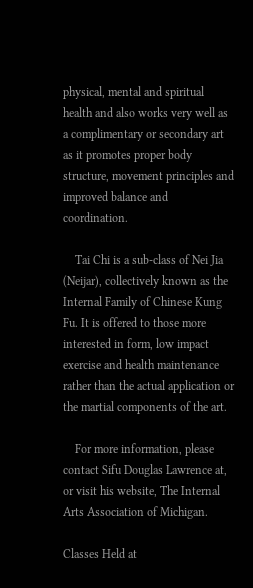physical, mental and spiritual health and also works very well as a complimentary or secondary art as it promotes proper body structure, movement principles and improved balance and coordination.

    Tai Chi is a sub-class of Nei Jia (Neijar), collectively known as the Internal Family of Chinese Kung Fu. It is offered to those more interested in form, low impact exercise and health maintenance rather than the actual application or the martial components of the art.

    For more information, please contact Sifu Douglas Lawrence at, or visit his website, The Internal Arts Association of Michigan.

Classes Held at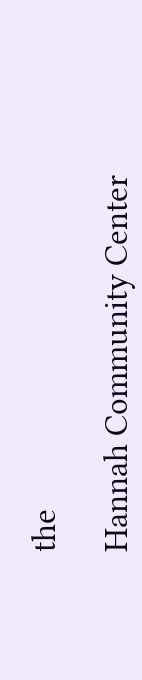the

Hannah Community Center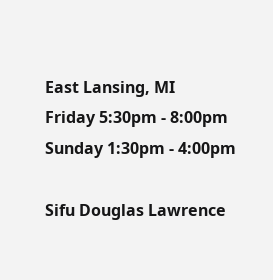East Lansing, MI
Friday 5:30pm - 8:00pm
Sunday 1:30pm - 4:00pm

Sifu Douglas Lawrence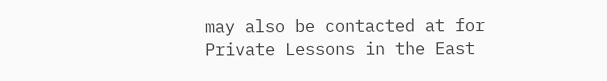may also be contacted at for Private Lessons in the East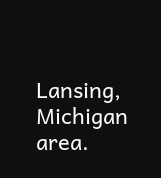Lansing, Michigan area.